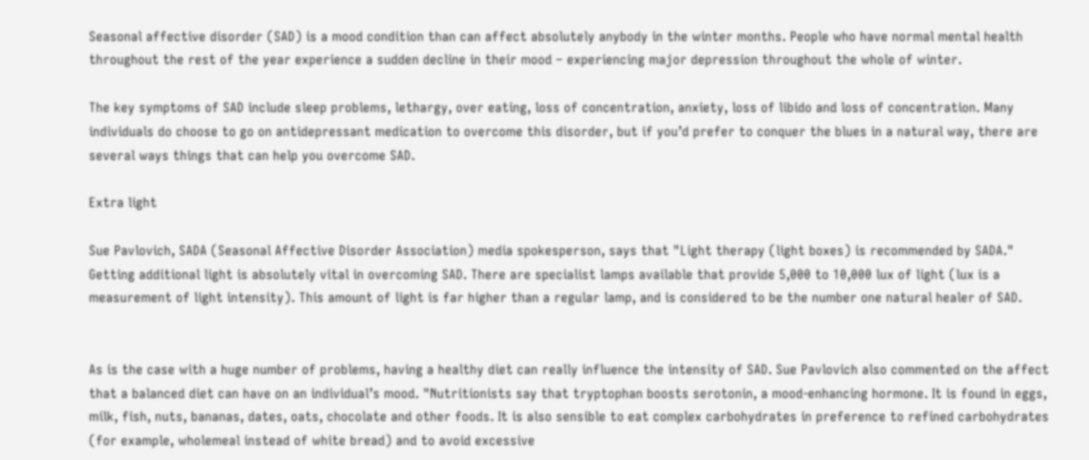Seasonal affective disorder (SAD) is a mood condition than can affect absolutely anybody in the winter months. People who have normal mental health throughout the rest of the year experience a sudden decline in their mood – experiencing major depression throughout the whole of winter.

The key symptoms of SAD include sleep problems, lethargy, over eating, loss of concentration, anxiety, loss of libido and loss of concentration. Many individuals do choose to go on antidepressant medication to overcome this disorder, but if you’d prefer to conquer the blues in a natural way, there are several ways things that can help you overcome SAD.

Extra light

Sue Pavlovich, SADA (Seasonal Affective Disorder Association) media spokesperson, says that "Light therapy (light boxes) is recommended by SADA." Getting additional light is absolutely vital in overcoming SAD. There are specialist lamps available that provide 5,000 to 10,000 lux of light (lux is a measurement of light intensity). This amount of light is far higher than a regular lamp, and is considered to be the number one natural healer of SAD.


As is the case with a huge number of problems, having a healthy diet can really influence the intensity of SAD. Sue Pavlovich also commented on the affect that a balanced diet can have on an individual’s mood. "Nutritionists say that tryptophan boosts serotonin, a mood-enhancing hormone. It is found in eggs, milk, fish, nuts, bananas, dates, oats, chocolate and other foods. It is also sensible to eat complex carbohydrates in preference to refined carbohydrates (for example, wholemeal instead of white bread) and to avoid excessive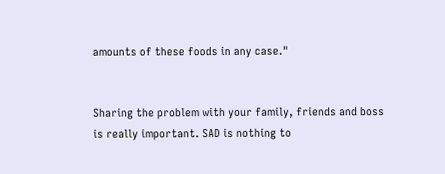amounts of these foods in any case."


Sharing the problem with your family, friends and boss is really important. SAD is nothing to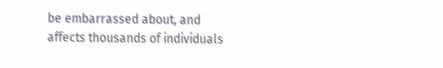be embarrassed about, and affects thousands of individuals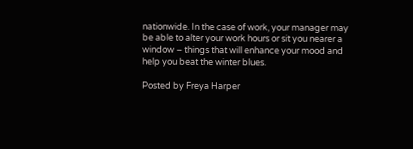nationwide. In the case of work, your manager may be able to alter your work hours or sit you nearer a window – things that will enhance your mood and help you beat the winter blues.

Posted by Freya Harper